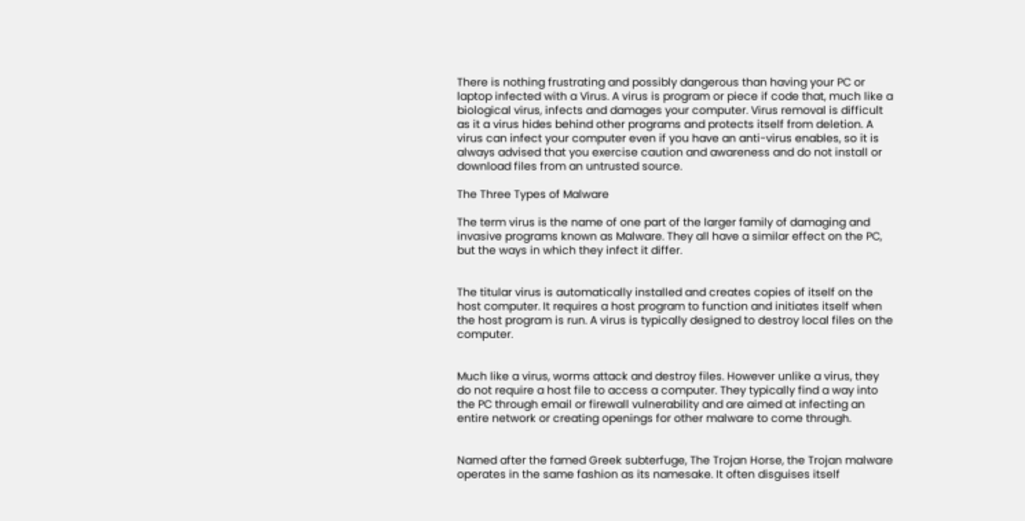There is nothing frustrating and possibly dangerous than having your PC or laptop infected with a Virus. A virus is program or piece if code that, much like a biological virus, infects and damages your computer. Virus removal is difficult as it a virus hides behind other programs and protects itself from deletion. A virus can infect your computer even if you have an anti-virus enables, so it is always advised that you exercise caution and awareness and do not install or download files from an untrusted source.

The Three Types of Malware

The term virus is the name of one part of the larger family of damaging and invasive programs known as Malware. They all have a similar effect on the PC, but the ways in which they infect it differ.


The titular virus is automatically installed and creates copies of itself on the host computer. It requires a host program to function and initiates itself when the host program is run. A virus is typically designed to destroy local files on the computer.


Much like a virus, worms attack and destroy files. However unlike a virus, they do not require a host file to access a computer. They typically find a way into the PC through email or firewall vulnerability and are aimed at infecting an entire network or creating openings for other malware to come through.


Named after the famed Greek subterfuge, The Trojan Horse, the Trojan malware operates in the same fashion as its namesake. It often disguises itself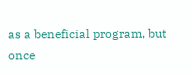as a beneficial program, but once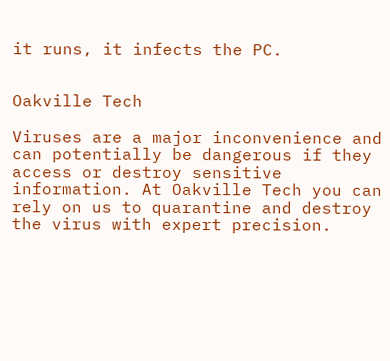it runs, it infects the PC.


Oakville Tech

Viruses are a major inconvenience and can potentially be dangerous if they access or destroy sensitive information. At Oakville Tech you can rely on us to quarantine and destroy the virus with expert precision.